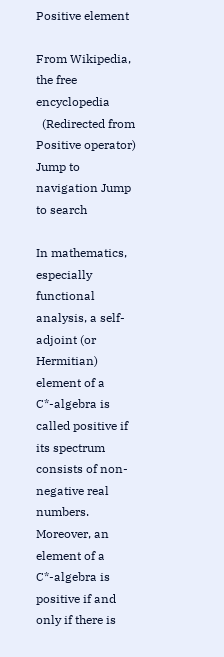Positive element

From Wikipedia, the free encyclopedia
  (Redirected from Positive operator)
Jump to navigation Jump to search

In mathematics, especially functional analysis, a self-adjoint (or Hermitian) element of a C*-algebra is called positive if its spectrum consists of non-negative real numbers. Moreover, an element of a C*-algebra is positive if and only if there is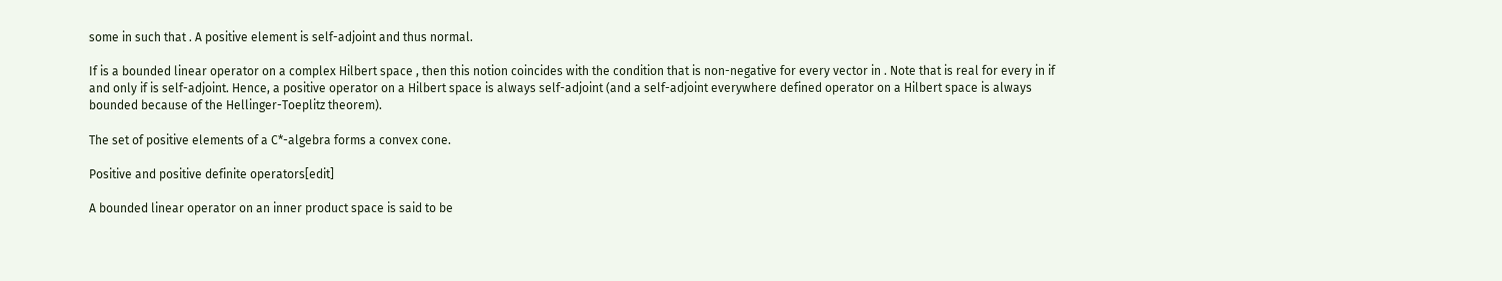some in such that . A positive element is self-adjoint and thus normal.

If is a bounded linear operator on a complex Hilbert space , then this notion coincides with the condition that is non-negative for every vector in . Note that is real for every in if and only if is self-adjoint. Hence, a positive operator on a Hilbert space is always self-adjoint (and a self-adjoint everywhere defined operator on a Hilbert space is always bounded because of the Hellinger-Toeplitz theorem).

The set of positive elements of a C*-algebra forms a convex cone.

Positive and positive definite operators[edit]

A bounded linear operator on an inner product space is said to be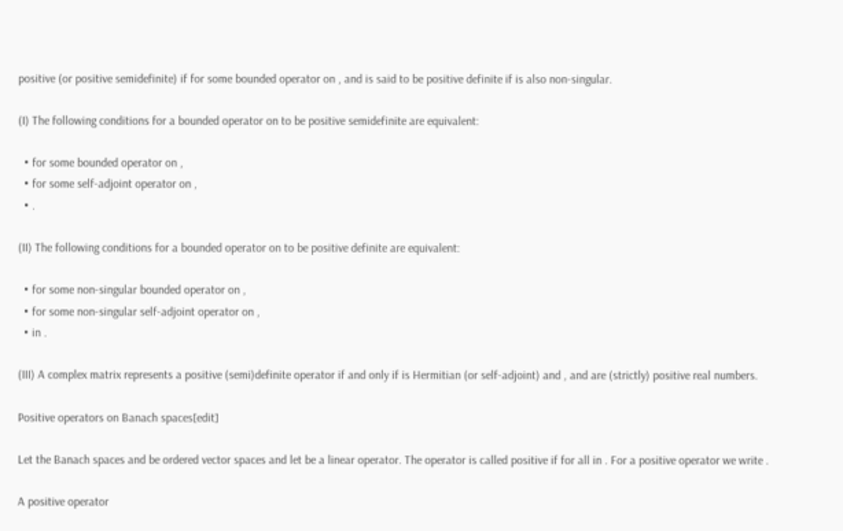positive (or positive semidefinite) if for some bounded operator on , and is said to be positive definite if is also non-singular.

(I) The following conditions for a bounded operator on to be positive semidefinite are equivalent:

  • for some bounded operator on ,
  • for some self-adjoint operator on ,
  • .

(II) The following conditions for a bounded operator on to be positive definite are equivalent:

  • for some non-singular bounded operator on ,
  • for some non-singular self-adjoint operator on ,
  • in .

(III) A complex matrix represents a positive (semi)definite operator if and only if is Hermitian (or self-adjoint) and , and are (strictly) positive real numbers.

Positive operators on Banach spaces[edit]

Let the Banach spaces and be ordered vector spaces and let be a linear operator. The operator is called positive if for all in . For a positive operator we write .

A positive operator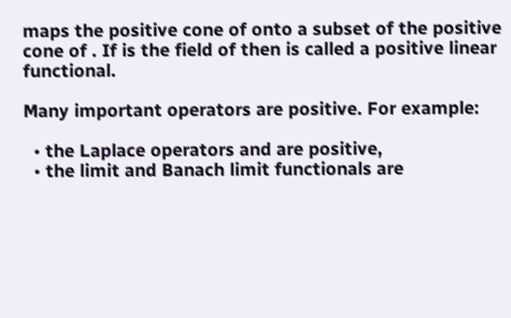maps the positive cone of onto a subset of the positive cone of . If is the field of then is called a positive linear functional.

Many important operators are positive. For example:

  • the Laplace operators and are positive,
  • the limit and Banach limit functionals are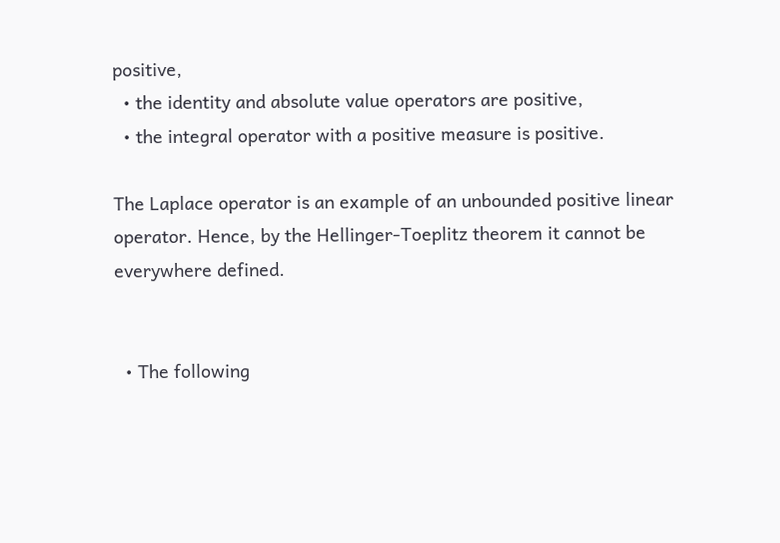positive,
  • the identity and absolute value operators are positive,
  • the integral operator with a positive measure is positive.

The Laplace operator is an example of an unbounded positive linear operator. Hence, by the Hellinger-Toeplitz theorem it cannot be everywhere defined.


  • The following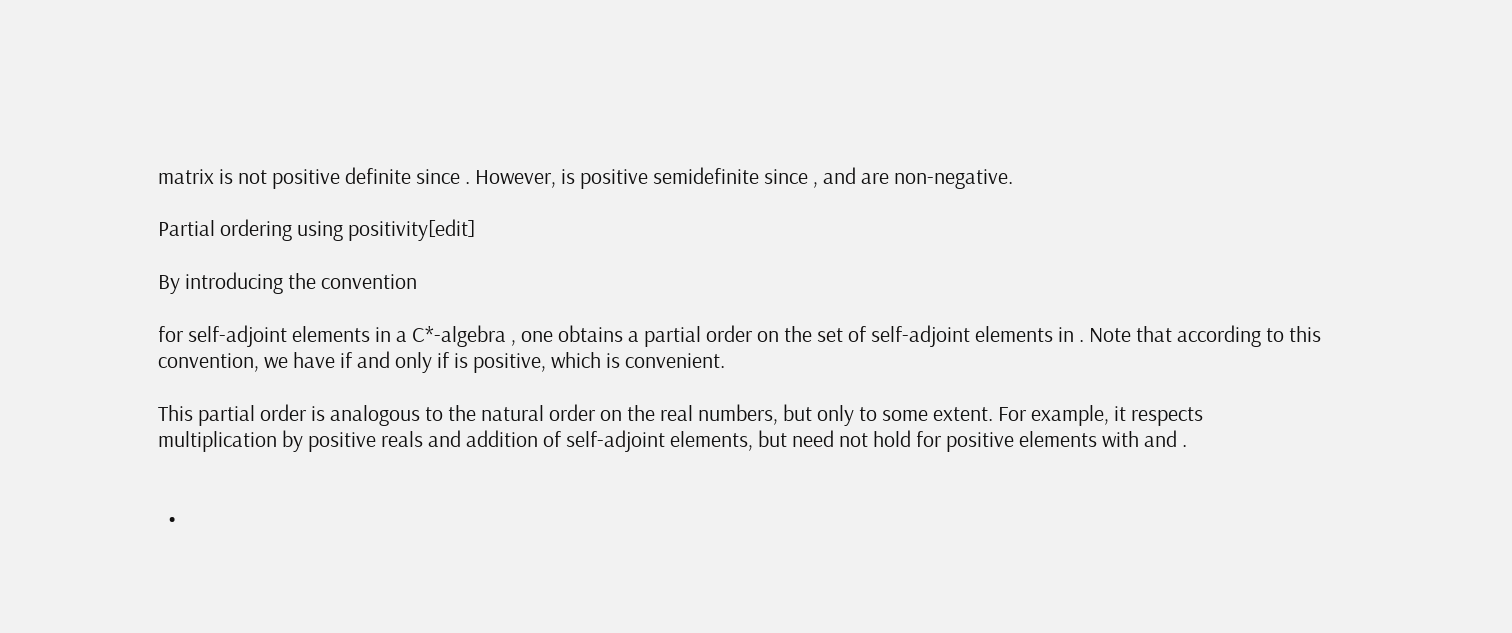matrix is not positive definite since . However, is positive semidefinite since , and are non-negative.

Partial ordering using positivity[edit]

By introducing the convention

for self-adjoint elements in a C*-algebra , one obtains a partial order on the set of self-adjoint elements in . Note that according to this convention, we have if and only if is positive, which is convenient.

This partial order is analogous to the natural order on the real numbers, but only to some extent. For example, it respects multiplication by positive reals and addition of self-adjoint elements, but need not hold for positive elements with and .


  •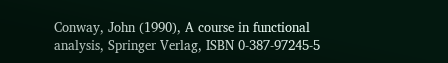Conway, John (1990), A course in functional analysis, Springer Verlag, ISBN 0-387-97245-5